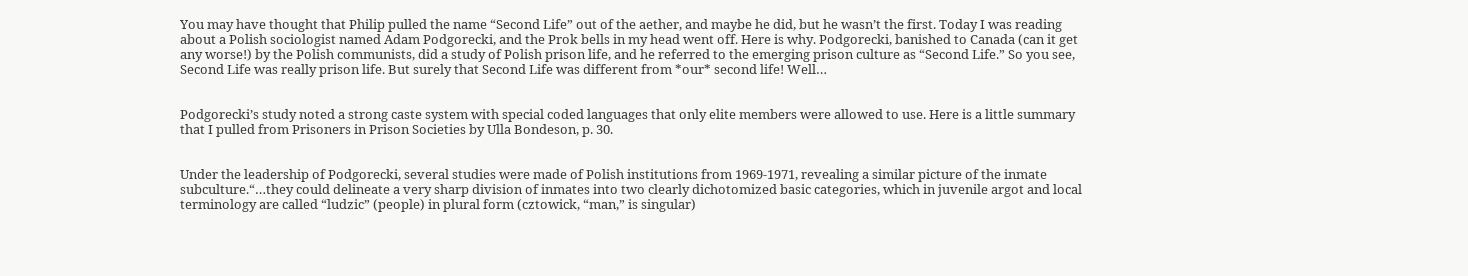You may have thought that Philip pulled the name “Second Life” out of the aether, and maybe he did, but he wasn’t the first. Today I was reading about a Polish sociologist named Adam Podgorecki, and the Prok bells in my head went off. Here is why. Podgorecki, banished to Canada (can it get any worse!) by the Polish communists, did a study of Polish prison life, and he referred to the emerging prison culture as “Second Life.” So you see, Second Life was really prison life. But surely that Second Life was different from *our* second life! Well…


Podgorecki’s study noted a strong caste system with special coded languages that only elite members were allowed to use. Here is a little summary that I pulled from Prisoners in Prison Societies by Ulla Bondeson, p. 30.


Under the leadership of Podgorecki, several studies were made of Polish institutions from 1969-1971, revealing a similar picture of the inmate subculture.“…they could delineate a very sharp division of inmates into two clearly dichotomized basic categories, which in juvenile argot and local terminology are called “ludzic” (people) in plural form (cztowick, “man,” is singular)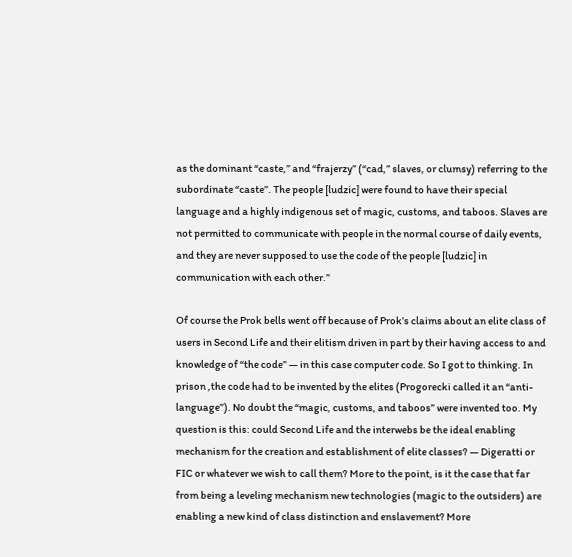as the dominant “caste,” and “frajerzy” (“cad,” slaves, or clumsy) referring to the subordinate “caste”. The people [ludzic] were found to have their special language and a highly indigenous set of magic, customs, and taboos. Slaves are not permitted to communicate with people in the normal course of daily events, and they are never supposed to use the code of the people [ludzic] in communication with each other.”

Of course the Prok bells went off because of Prok’s claims about an elite class of users in Second Life and their elitism driven in part by their having access to and knowledge of “the code” — in this case computer code. So I got to thinking. In prison ,the code had to be invented by the elites (Progorecki called it an “anti-language”). No doubt the “magic, customs, and taboos” were invented too. My question is this: could Second Life and the interwebs be the ideal enabling mechanism for the creation and establishment of elite classes? — Digeratti or FIC or whatever we wish to call them? More to the point, is it the case that far from being a leveling mechanism new technologies (magic to the outsiders) are enabling a new kind of class distinction and enslavement? More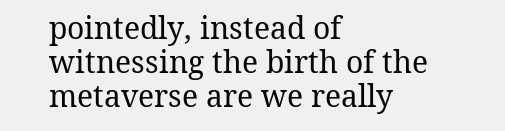pointedly, instead of witnessing the birth of the metaverse are we really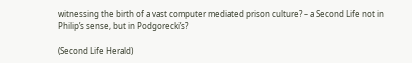witnessing the birth of a vast computer mediated prison culture? – a Second Life not in Philip’s sense, but in Podgorecki’s?

(Second Life Herald)